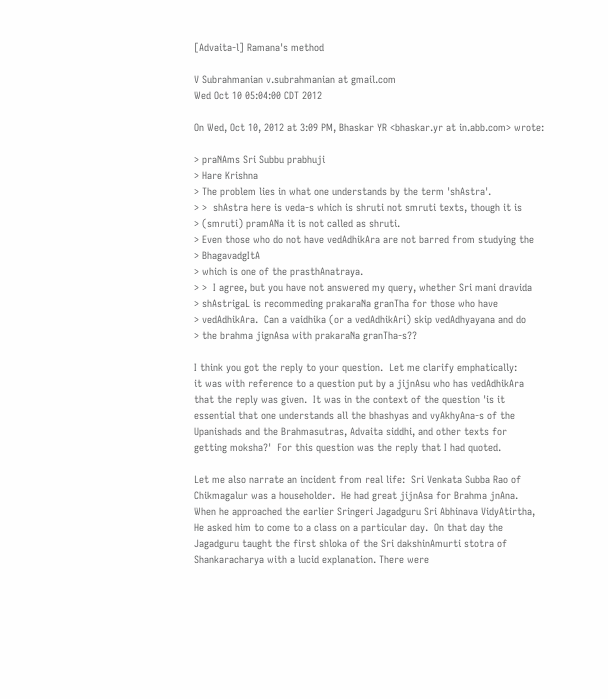[Advaita-l] Ramana's method

V Subrahmanian v.subrahmanian at gmail.com
Wed Oct 10 05:04:00 CDT 2012

On Wed, Oct 10, 2012 at 3:09 PM, Bhaskar YR <bhaskar.yr at in.abb.com> wrote:

> praNAms Sri Subbu prabhuji
> Hare Krishna
> The problem lies in what one understands by the term 'shAstra'.
> >  shAstra here is veda-s which is shruti not smruti texts, though it is
> (smruti) pramANa it is not called as shruti.
> Even those who do not have vedAdhikAra are not barred from studying the
> BhagavadgItA
> which is one of the prasthAnatraya.
> >  I agree, but you have not answered my query, whether Sri mani dravida
> shAstrigaL is recommeding prakaraNa granTha for those who have
> vedAdhikAra.  Can a vaidhika (or a vedAdhikAri) skip vedAdhyayana and do
> the brahma jignAsa with prakaraNa granTha-s??

I think you got the reply to your question.  Let me clarify emphatically:
it was with reference to a question put by a jijnAsu who has vedAdhikAra
that the reply was given.  It was in the context of the question 'is it
essential that one understands all the bhashyas and vyAkhyAna-s of the
Upanishads and the Brahmasutras, Advaita siddhi, and other texts for
getting moksha?'  For this question was the reply that I had quoted.

Let me also narrate an incident from real life:  Sri Venkata Subba Rao of
Chikmagalur was a householder.  He had great jijnAsa for Brahma jnAna.
When he approached the earlier Sringeri Jagadguru Sri Abhinava VidyAtirtha,
He asked him to come to a class on a particular day.  On that day the
Jagadguru taught the first shloka of the Sri dakshinAmurti stotra of
Shankaracharya with a lucid explanation. There were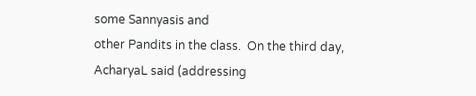some Sannyasis and
other Pandits in the class.  On the third day, AcharyaL said (addressing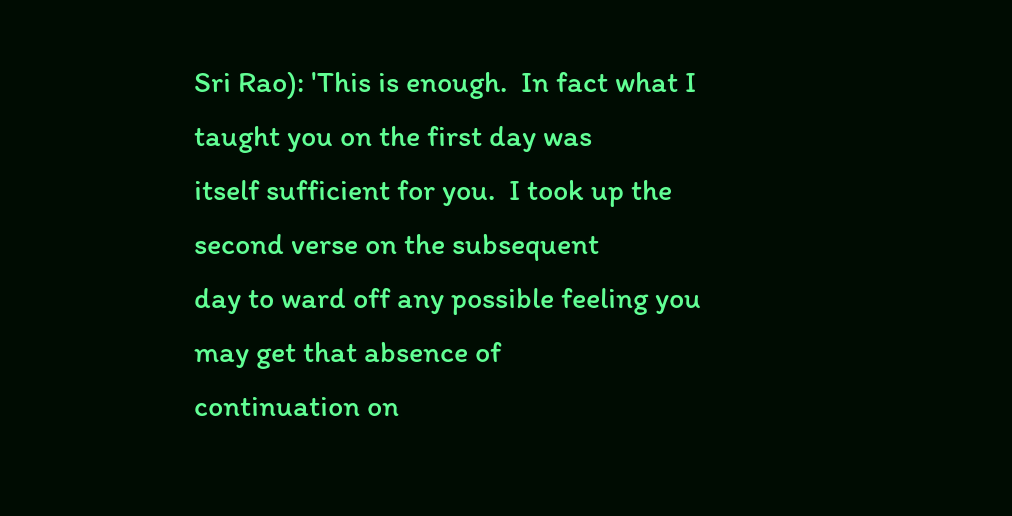Sri Rao): 'This is enough.  In fact what I taught you on the first day was
itself sufficient for you.  I took up the second verse on the subsequent
day to ward off any possible feeling you may get that absence of
continuation on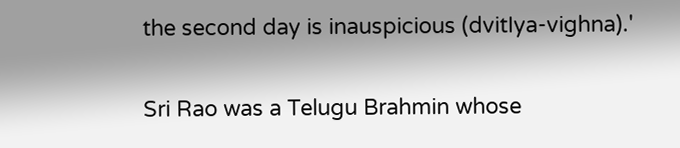the second day is inauspicious (dvitIya-vighna).'

Sri Rao was a Telugu Brahmin whose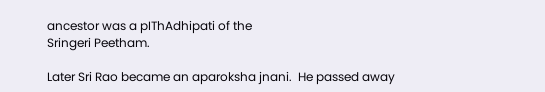ancestor was a pIThAdhipati of the
Sringeri Peetham.

Later Sri Rao became an aparoksha jnani.  He passed away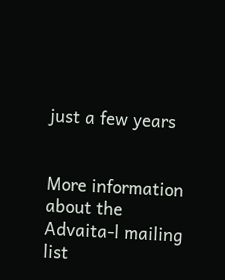just a few years


More information about the Advaita-l mailing list